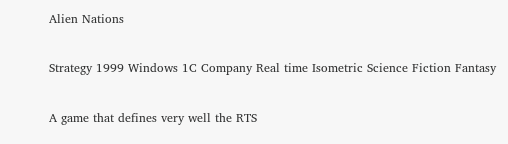Alien Nations

Strategy 1999 Windows 1C Company Real time Isometric Science Fiction Fantasy

A game that defines very well the RTS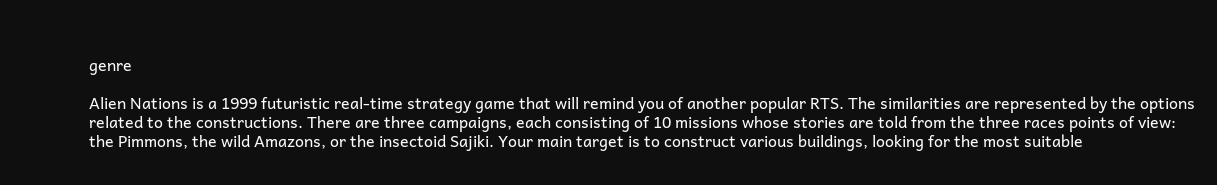genre

Alien Nations is a 1999 futuristic real-time strategy game that will remind you of another popular RTS. The similarities are represented by the options related to the constructions. There are three campaigns, each consisting of 10 missions whose stories are told from the three races points of view: the Pimmons, the wild Amazons, or the insectoid Sajiki. Your main target is to construct various buildings, looking for the most suitable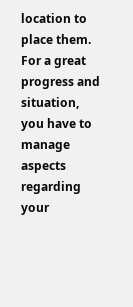location to place them. For a great progress and situation, you have to manage aspects regarding your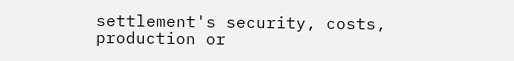settlement's security, costs, production or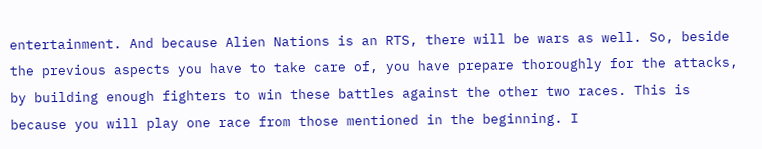entertainment. And because Alien Nations is an RTS, there will be wars as well. So, beside the previous aspects you have to take care of, you have prepare thoroughly for the attacks, by building enough fighters to win these battles against the other two races. This is because you will play one race from those mentioned in the beginning. I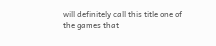will definitely call this title one of the games that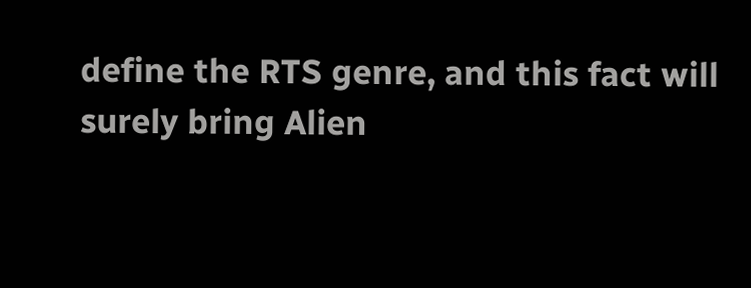define the RTS genre, and this fact will surely bring Alien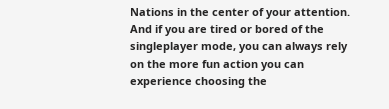Nations in the center of your attention. And if you are tired or bored of the singleplayer mode, you can always rely on the more fun action you can experience choosing the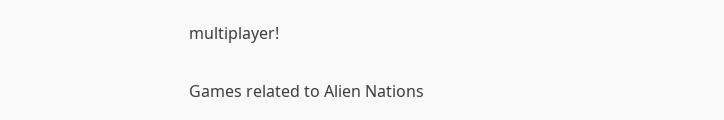multiplayer!

Games related to Alien Nations